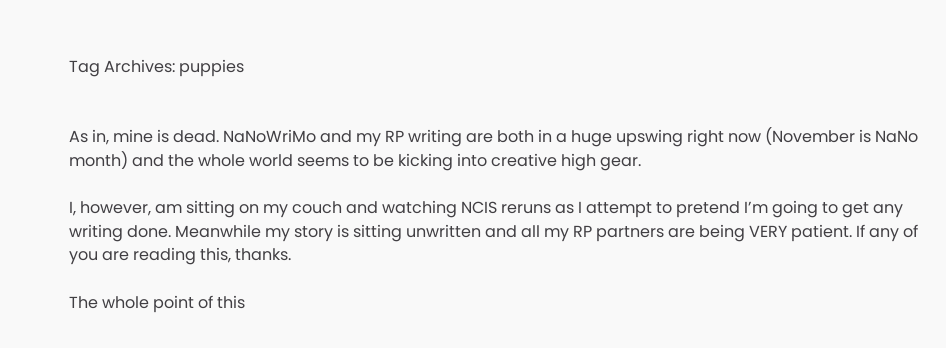Tag Archives: puppies


As in, mine is dead. NaNoWriMo and my RP writing are both in a huge upswing right now (November is NaNo month) and the whole world seems to be kicking into creative high gear.

I, however, am sitting on my couch and watching NCIS reruns as I attempt to pretend I’m going to get any writing done. Meanwhile my story is sitting unwritten and all my RP partners are being VERY patient. If any of you are reading this, thanks.

The whole point of this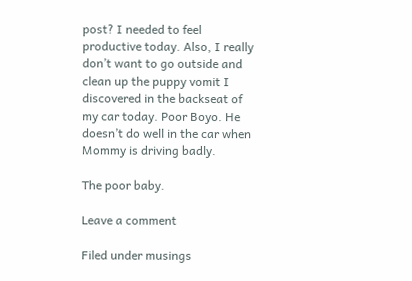post? I needed to feel productive today. Also, I really don’t want to go outside and clean up the puppy vomit I discovered in the backseat of my car today. Poor Boyo. He doesn’t do well in the car when Mommy is driving badly.

The poor baby.

Leave a comment

Filed under musings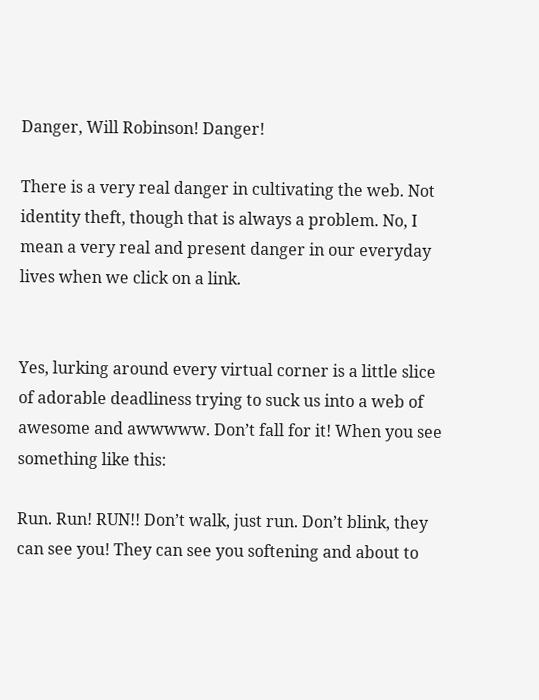Danger, Will Robinson! Danger!

There is a very real danger in cultivating the web. Not identity theft, though that is always a problem. No, I mean a very real and present danger in our everyday lives when we click on a link.


Yes, lurking around every virtual corner is a little slice of adorable deadliness trying to suck us into a web of awesome and awwwww. Don’t fall for it! When you see something like this:

Run. Run! RUN!! Don’t walk, just run. Don’t blink, they can see you! They can see you softening and about to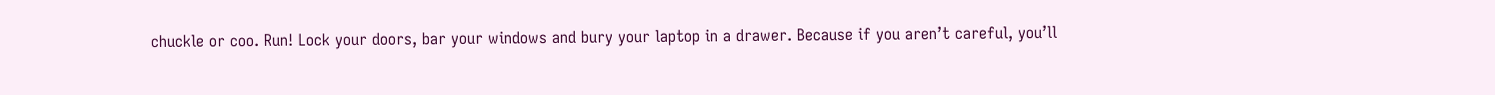chuckle or coo. Run! Lock your doors, bar your windows and bury your laptop in a drawer. Because if you aren’t careful, you’ll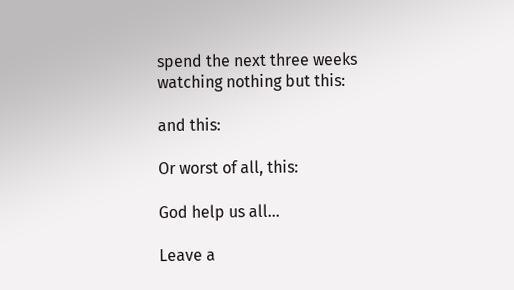spend the next three weeks watching nothing but this:

and this:

Or worst of all, this:

God help us all…

Leave a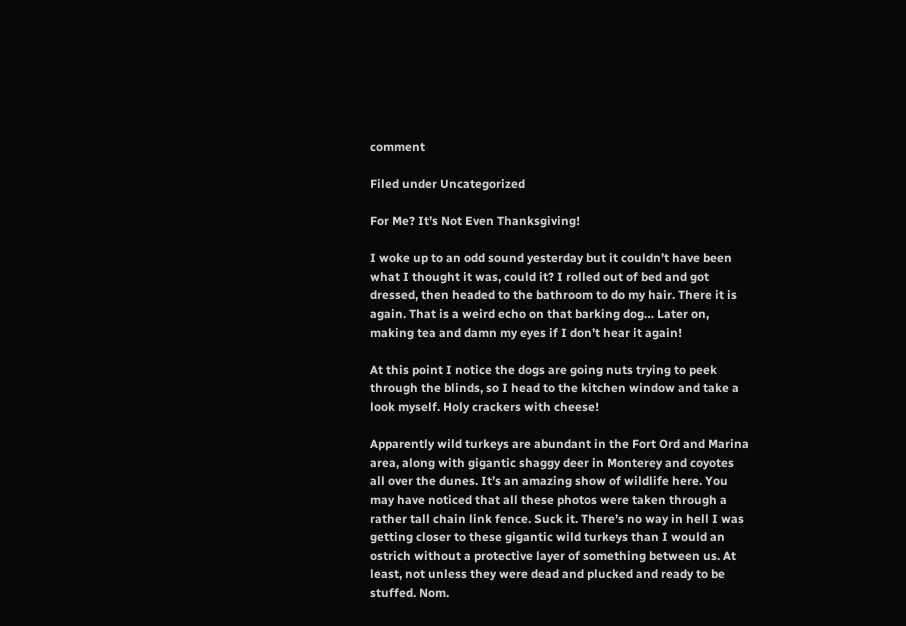comment

Filed under Uncategorized

For Me? It’s Not Even Thanksgiving!

I woke up to an odd sound yesterday but it couldn’t have been what I thought it was, could it? I rolled out of bed and got dressed, then headed to the bathroom to do my hair. There it is again. That is a weird echo on that barking dog… Later on, making tea and damn my eyes if I don’t hear it again!

At this point I notice the dogs are going nuts trying to peek through the blinds, so I head to the kitchen window and take a look myself. Holy crackers with cheese!

Apparently wild turkeys are abundant in the Fort Ord and Marina area, along with gigantic shaggy deer in Monterey and coyotes all over the dunes. It’s an amazing show of wildlife here. You may have noticed that all these photos were taken through a rather tall chain link fence. Suck it. There’s no way in hell I was getting closer to these gigantic wild turkeys than I would an ostrich without a protective layer of something between us. At least, not unless they were dead and plucked and ready to be stuffed. Nom.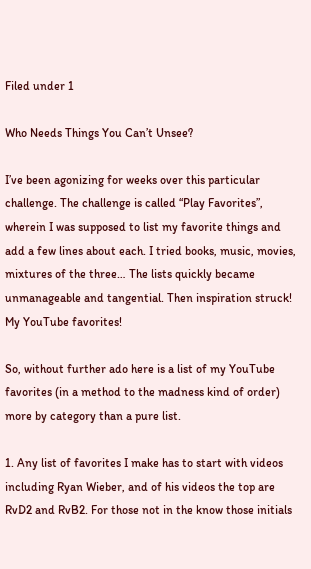Filed under 1

Who Needs Things You Can’t Unsee?

I’ve been agonizing for weeks over this particular challenge. The challenge is called “Play Favorites”, wherein I was supposed to list my favorite things and add a few lines about each. I tried books, music, movies, mixtures of the three… The lists quickly became unmanageable and tangential. Then inspiration struck! My YouTube favorites!

So, without further ado here is a list of my YouTube favorites (in a method to the madness kind of order) more by category than a pure list.

1. Any list of favorites I make has to start with videos including Ryan Wieber, and of his videos the top are RvD2 and RvB2. For those not in the know those initials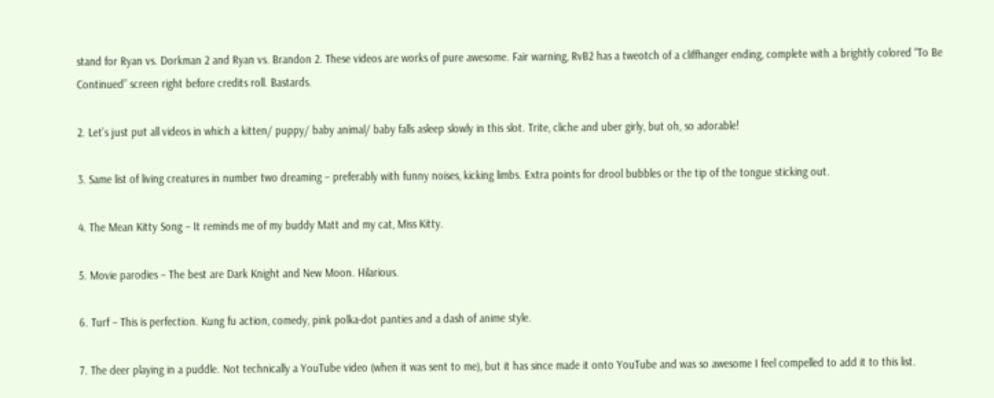stand for Ryan vs. Dorkman 2 and Ryan vs. Brandon 2. These videos are works of pure awesome. Fair warning, RvB2 has a tweotch of a cliffhanger ending, complete with a brightly colored “To Be Continued” screen right before credits roll. Bastards.

2. Let’s just put all videos in which a kitten/ puppy/ baby animal/ baby falls asleep slowly in this slot. Trite, cliche and uber girly, but oh, so adorable!

3. Same list of living creatures in number two dreaming – preferably with funny noises, kicking limbs. Extra points for drool bubbles or the tip of the tongue sticking out.

4. The Mean Kitty Song – It reminds me of my buddy Matt and my cat, Miss Kitty.

5. Movie parodies – The best are Dark Knight and New Moon. Hilarious.

6. Turf – This is perfection. Kung fu action, comedy, pink polka-dot panties and a dash of anime style.

7. The deer playing in a puddle. Not technically a YouTube video (when it was sent to me), but it has since made it onto YouTube and was so awesome I feel compelled to add it to this list.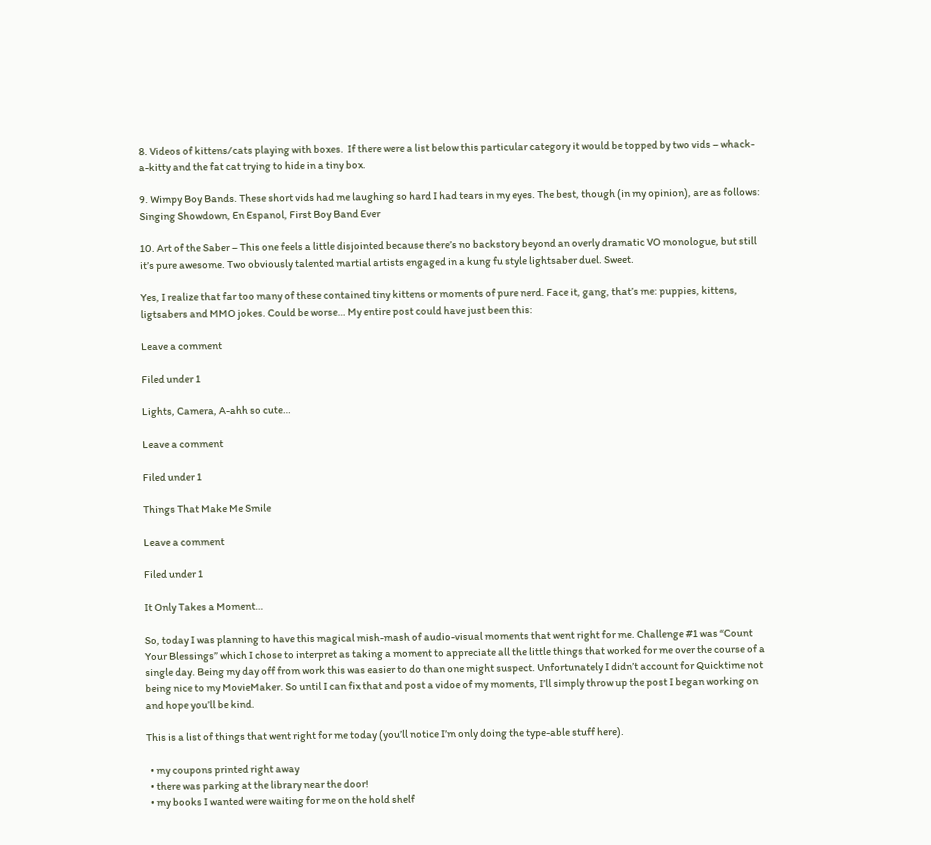8. Videos of kittens/cats playing with boxes.  If there were a list below this particular category it would be topped by two vids – whack-a-kitty and the fat cat trying to hide in a tiny box.

9. Wimpy Boy Bands. These short vids had me laughing so hard I had tears in my eyes. The best, though (in my opinion), are as follows: Singing Showdown, En Espanol, First Boy Band Ever

10. Art of the Saber – This one feels a little disjointed because there’s no backstory beyond an overly dramatic VO monologue, but still it’s pure awesome. Two obviously talented martial artists engaged in a kung fu style lightsaber duel. Sweet.

Yes, I realize that far too many of these contained tiny kittens or moments of pure nerd. Face it, gang, that’s me: puppies, kittens, ligtsabers and MMO jokes. Could be worse… My entire post could have just been this:

Leave a comment

Filed under 1

Lights, Camera, A-ahh so cute…

Leave a comment

Filed under 1

Things That Make Me Smile

Leave a comment

Filed under 1

It Only Takes a Moment…

So, today I was planning to have this magical mish-mash of audio-visual moments that went right for me. Challenge #1 was “Count Your Blessings” which I chose to interpret as taking a moment to appreciate all the little things that worked for me over the course of a single day. Being my day off from work this was easier to do than one might suspect. Unfortunately I didn’t account for Quicktime not being nice to my MovieMaker. So until I can fix that and post a vidoe of my moments, I’ll simply throw up the post I began working on and hope you’ll be kind.

This is a list of things that went right for me today (you’ll notice I’m only doing the type-able stuff here).

  • my coupons printed right away
  • there was parking at the library near the door!
  • my books I wanted were waiting for me on the hold shelf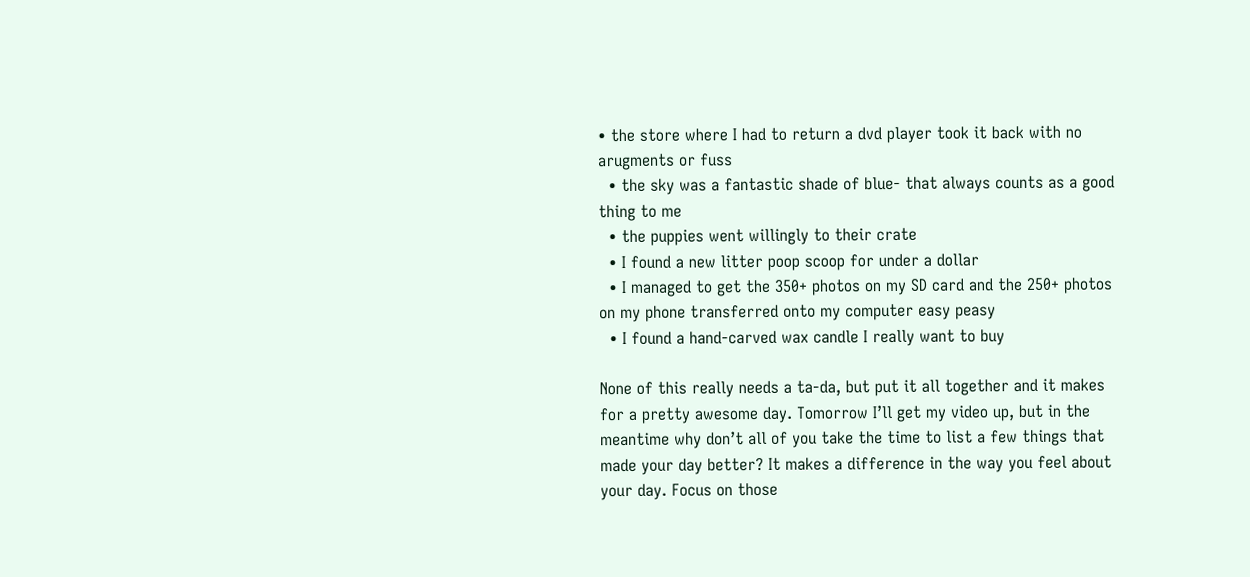• the store where I had to return a dvd player took it back with no arugments or fuss
  • the sky was a fantastic shade of blue- that always counts as a good thing to me
  • the puppies went willingly to their crate
  • I found a new litter poop scoop for under a dollar
  • I managed to get the 350+ photos on my SD card and the 250+ photos on my phone transferred onto my computer easy peasy
  • I found a hand-carved wax candle I really want to buy

None of this really needs a ta-da, but put it all together and it makes for a pretty awesome day. Tomorrow I’ll get my video up, but in the meantime why don’t all of you take the time to list a few things that made your day better? It makes a difference in the way you feel about your day. Focus on those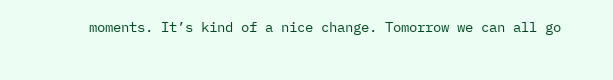moments. It’s kind of a nice change. Tomorrow we can all go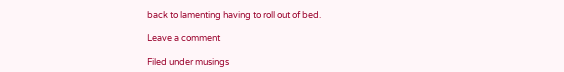back to lamenting having to roll out of bed.

Leave a comment

Filed under musings